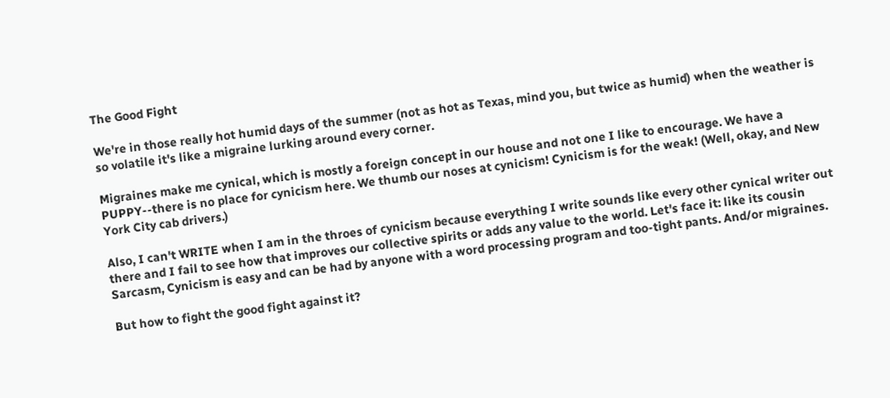The Good Fight

We're in those really hot humid days of the summer (not as hot as Texas, mind you, but twice as humid) when the weather is so volatile it's like a migraine lurking around every corner.

Migraines make me cynical, which is mostly a foreign concept in our house and not one I like to encourage. We have a PUPPY--there is no place for cynicism here. We thumb our noses at cynicism! Cynicism is for the weak! (Well, okay, and New York City cab drivers.)

Also, I can't WRITE when I am in the throes of cynicism because everything I write sounds like every other cynical writer out there and I fail to see how that improves our collective spirits or adds any value to the world. Let's face it: like its cousin Sarcasm, Cynicism is easy and can be had by anyone with a word processing program and too-tight pants. And/or migraines.

But how to fight the good fight against it?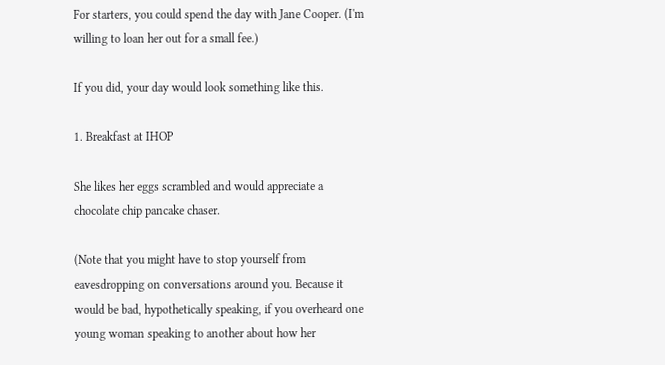For starters, you could spend the day with Jane Cooper. (I'm willing to loan her out for a small fee.)

If you did, your day would look something like this.

1. Breakfast at IHOP

She likes her eggs scrambled and would appreciate a chocolate chip pancake chaser.

(Note that you might have to stop yourself from eavesdropping on conversations around you. Because it would be bad, hypothetically speaking, if you overheard one young woman speaking to another about how her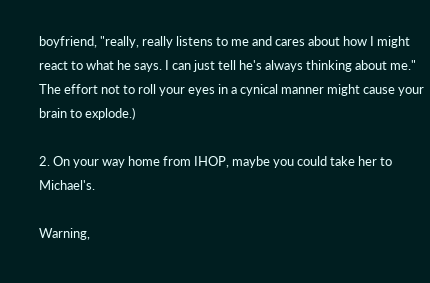boyfriend, "really, really listens to me and cares about how I might react to what he says. I can just tell he's always thinking about me." The effort not to roll your eyes in a cynical manner might cause your brain to explode.)

2. On your way home from IHOP, maybe you could take her to Michael's.

Warning,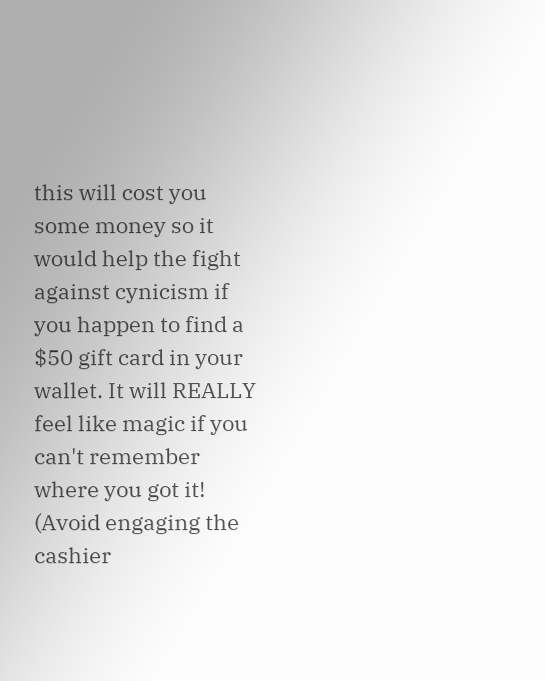this will cost you some money so it would help the fight against cynicism if you happen to find a $50 gift card in your wallet. It will REALLY feel like magic if you can't remember where you got it! (Avoid engaging the cashier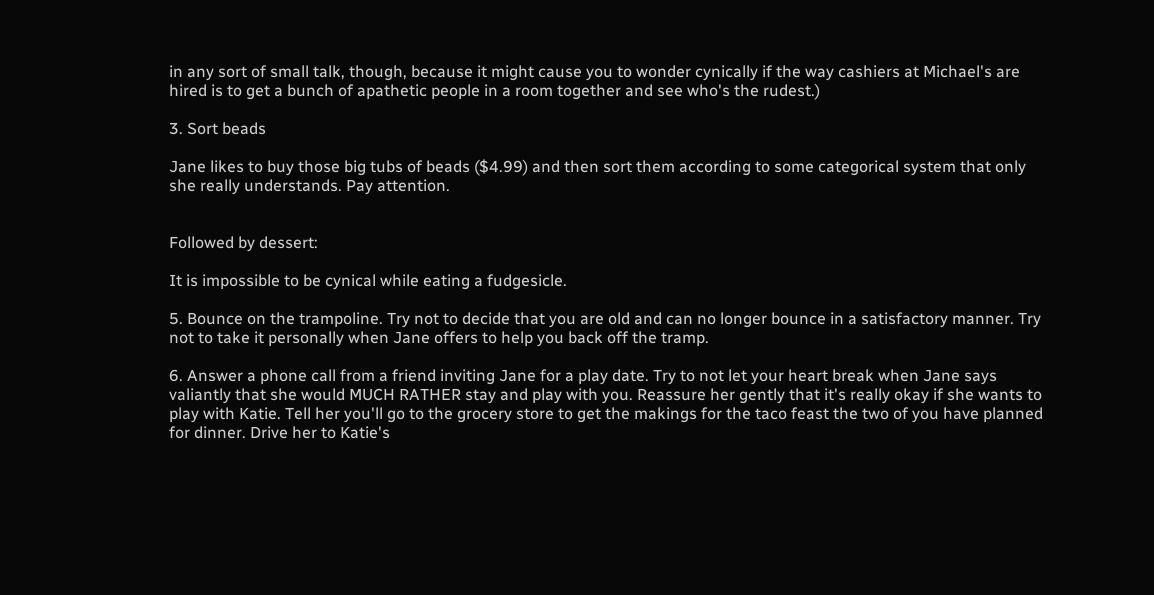in any sort of small talk, though, because it might cause you to wonder cynically if the way cashiers at Michael's are hired is to get a bunch of apathetic people in a room together and see who's the rudest.)

3. Sort beads

Jane likes to buy those big tubs of beads ($4.99) and then sort them according to some categorical system that only she really understands. Pay attention.


Followed by dessert:

It is impossible to be cynical while eating a fudgesicle.

5. Bounce on the trampoline. Try not to decide that you are old and can no longer bounce in a satisfactory manner. Try not to take it personally when Jane offers to help you back off the tramp.

6. Answer a phone call from a friend inviting Jane for a play date. Try to not let your heart break when Jane says valiantly that she would MUCH RATHER stay and play with you. Reassure her gently that it's really okay if she wants to play with Katie. Tell her you'll go to the grocery store to get the makings for the taco feast the two of you have planned for dinner. Drive her to Katie's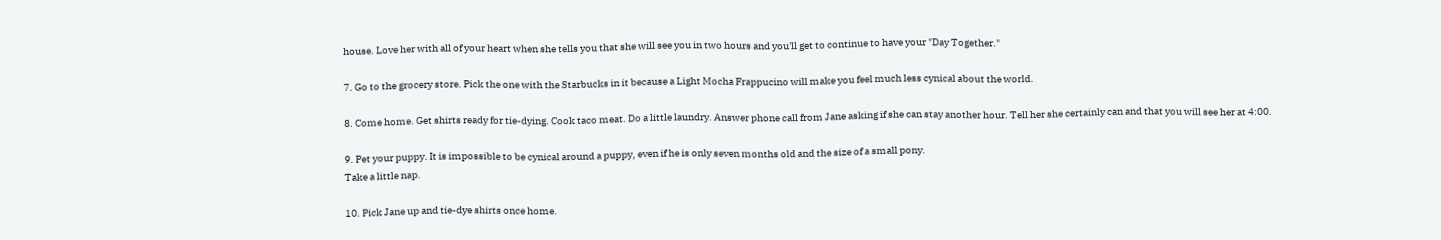house. Love her with all of your heart when she tells you that she will see you in two hours and you'll get to continue to have your "Day Together."

7. Go to the grocery store. Pick the one with the Starbucks in it because a Light Mocha Frappucino will make you feel much less cynical about the world.

8. Come home. Get shirts ready for tie-dying. Cook taco meat. Do a little laundry. Answer phone call from Jane asking if she can stay another hour. Tell her she certainly can and that you will see her at 4:00.

9. Pet your puppy. It is impossible to be cynical around a puppy, even if he is only seven months old and the size of a small pony.
Take a little nap.

10. Pick Jane up and tie-dye shirts once home.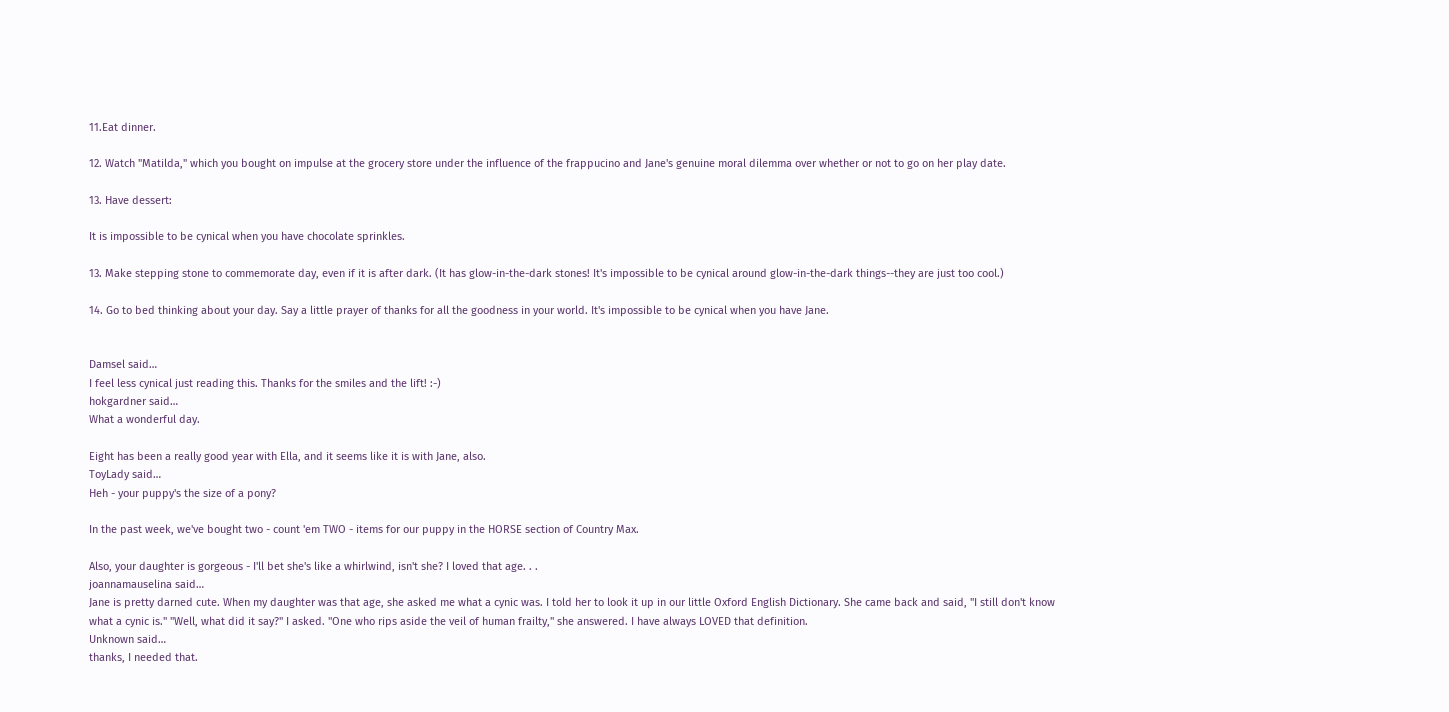11.Eat dinner.

12. Watch "Matilda," which you bought on impulse at the grocery store under the influence of the frappucino and Jane's genuine moral dilemma over whether or not to go on her play date.

13. Have dessert:

It is impossible to be cynical when you have chocolate sprinkles.

13. Make stepping stone to commemorate day, even if it is after dark. (It has glow-in-the-dark stones! It's impossible to be cynical around glow-in-the-dark things--they are just too cool.)

14. Go to bed thinking about your day. Say a little prayer of thanks for all the goodness in your world. It's impossible to be cynical when you have Jane.


Damsel said…
I feel less cynical just reading this. Thanks for the smiles and the lift! :-)
hokgardner said…
What a wonderful day.

Eight has been a really good year with Ella, and it seems like it is with Jane, also.
ToyLady said…
Heh - your puppy's the size of a pony?

In the past week, we've bought two - count 'em TWO - items for our puppy in the HORSE section of Country Max.

Also, your daughter is gorgeous - I'll bet she's like a whirlwind, isn't she? I loved that age. . .
joannamauselina said…
Jane is pretty darned cute. When my daughter was that age, she asked me what a cynic was. I told her to look it up in our little Oxford English Dictionary. She came back and said, "I still don't know what a cynic is." "Well, what did it say?" I asked. "One who rips aside the veil of human frailty," she answered. I have always LOVED that definition.
Unknown said…
thanks, I needed that.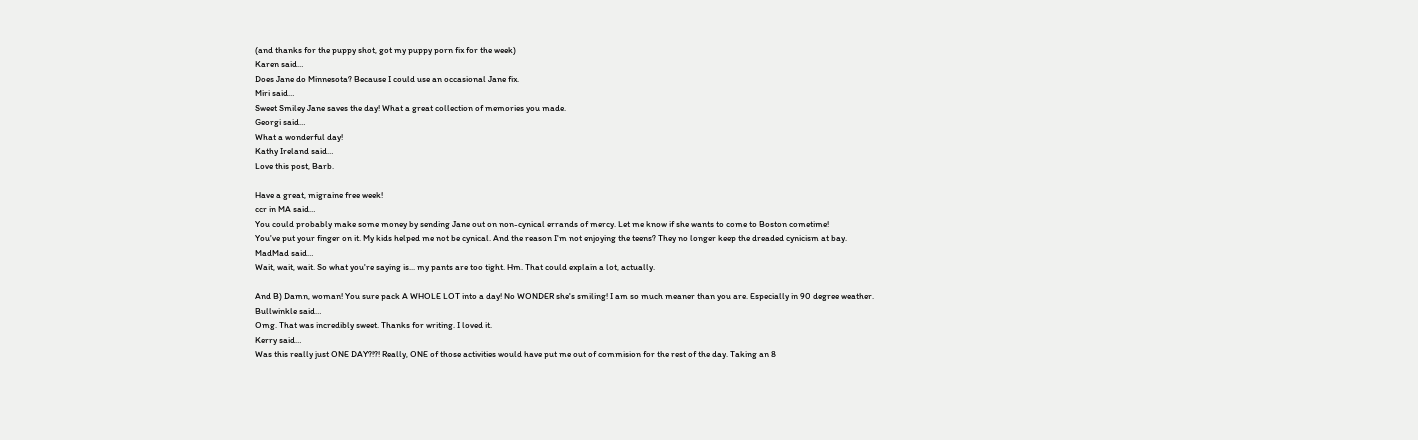(and thanks for the puppy shot, got my puppy porn fix for the week)
Karen said…
Does Jane do Minnesota? Because I could use an occasional Jane fix.
Miri said…
Sweet Smiley Jane saves the day! What a great collection of memories you made.
Georgi said…
What a wonderful day!
Kathy Ireland said…
Love this post, Barb.

Have a great, migraine free week!
ccr in MA said…
You could probably make some money by sending Jane out on non-cynical errands of mercy. Let me know if she wants to come to Boston cometime!
You've put your finger on it. My kids helped me not be cynical. And the reason I'm not enjoying the teens? They no longer keep the dreaded cynicism at bay.
MadMad said…
Wait, wait, wait. So what you're saying is... my pants are too tight. Hm. That could explain a lot, actually.

And B) Damn, woman! You sure pack A WHOLE LOT into a day! No WONDER she's smiling! I am so much meaner than you are. Especially in 90 degree weather.
Bullwinkle said…
Omg. That was incredibly sweet. Thanks for writing. I loved it.
Kerry said…
Was this really just ONE DAY?!?! Really, ONE of those activities would have put me out of commision for the rest of the day. Taking an 8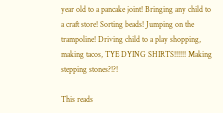year old to a pancake joint! Bringing any child to a craft store! Sorting beads! Jumping on the trampoline! Driving child to a play shopping, making tacos, TYE DYING SHIRTS!!!!!! Making stepping stones?!?!

This reads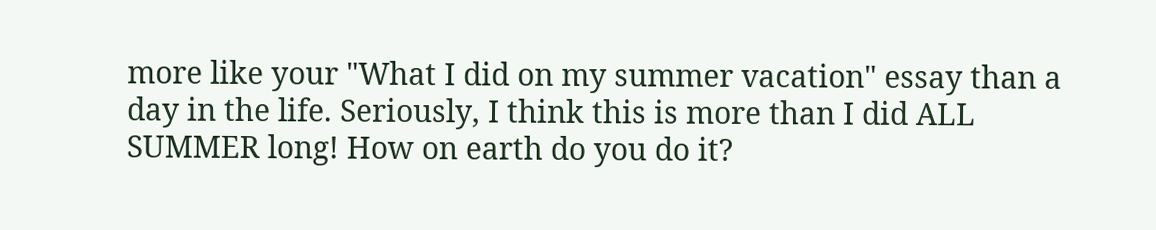more like your "What I did on my summer vacation" essay than a day in the life. Seriously, I think this is more than I did ALL SUMMER long! How on earth do you do it?